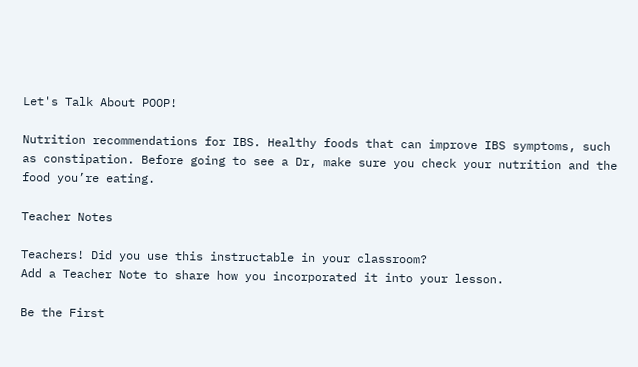Let's Talk About POOP!

Nutrition recommendations for IBS. Healthy foods that can improve IBS symptoms, such as constipation. Before going to see a Dr, make sure you check your nutrition and the food you’re eating.

Teacher Notes

Teachers! Did you use this instructable in your classroom?
Add a Teacher Note to share how you incorporated it into your lesson.

Be the First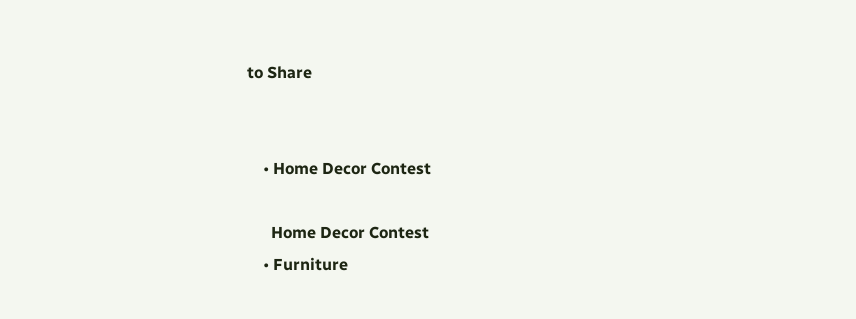to Share


    • Home Decor Contest

      Home Decor Contest
    • Furniture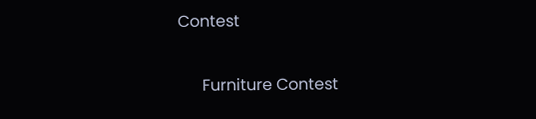Contest

      Furniture Contest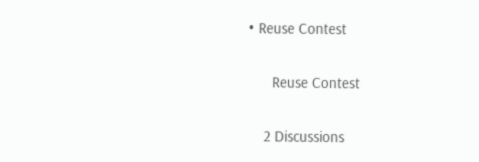• Reuse Contest

      Reuse Contest

    2 Discussions